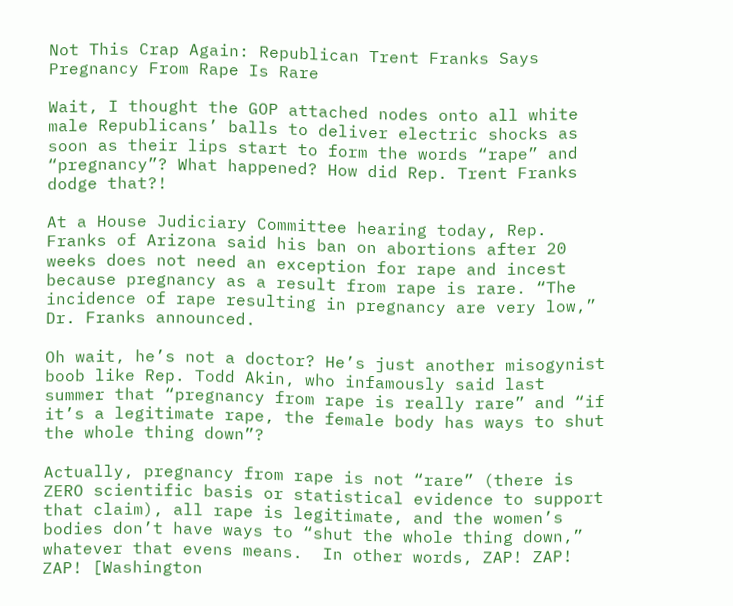Not This Crap Again: Republican Trent Franks Says Pregnancy From Rape Is Rare

Wait, I thought the GOP attached nodes onto all white male Republicans’ balls to deliver electric shocks as soon as their lips start to form the words “rape” and “pregnancy”? What happened? How did Rep. Trent Franks dodge that?!

At a House Judiciary Committee hearing today, Rep. Franks of Arizona said his ban on abortions after 20 weeks does not need an exception for rape and incest because pregnancy as a result from rape is rare. “The incidence of rape resulting in pregnancy are very low,” Dr. Franks announced.

Oh wait, he’s not a doctor? He’s just another misogynist boob like Rep. Todd Akin, who infamously said last summer that “pregnancy from rape is really rare” and “if it’s a legitimate rape, the female body has ways to shut the whole thing down”?

Actually, pregnancy from rape is not “rare” (there is ZERO scientific basis or statistical evidence to support that claim), all rape is legitimate, and the women’s bodies don’t have ways to “shut the whole thing down,” whatever that evens means.  In other words, ZAP! ZAP! ZAP! [Washington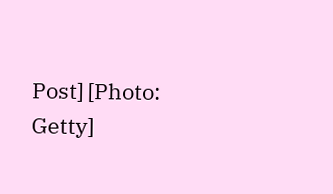Post] [Photo: Getty]